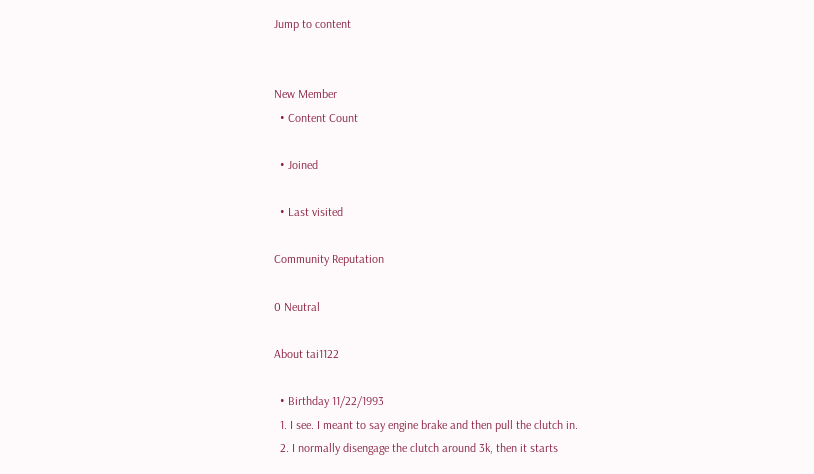Jump to content


New Member
  • Content Count

  • Joined

  • Last visited

Community Reputation

0 Neutral

About tai1122

  • Birthday 11/22/1993
  1. I see. I meant to say engine brake and then pull the clutch in.
  2. I normally disengage the clutch around 3k, then it starts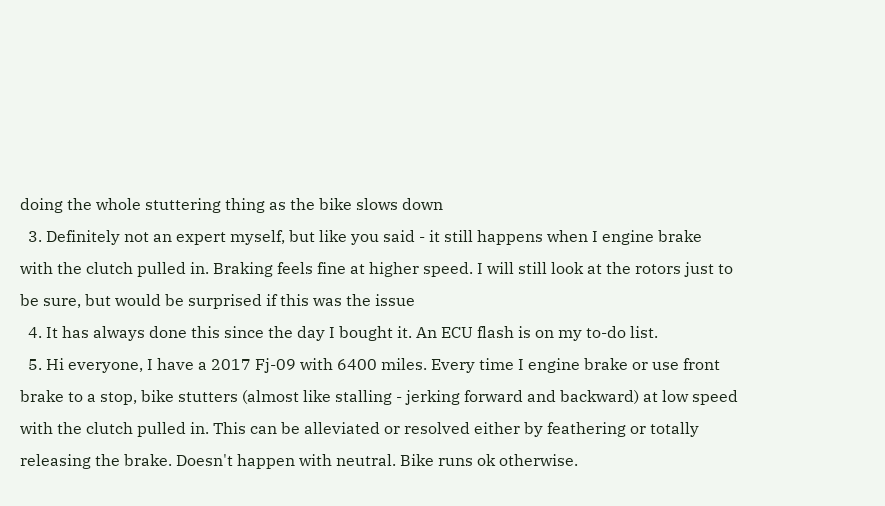doing the whole stuttering thing as the bike slows down
  3. Definitely not an expert myself, but like you said - it still happens when I engine brake with the clutch pulled in. Braking feels fine at higher speed. I will still look at the rotors just to be sure, but would be surprised if this was the issue
  4. It has always done this since the day I bought it. An ECU flash is on my to-do list.
  5. Hi everyone, I have a 2017 Fj-09 with 6400 miles. Every time I engine brake or use front brake to a stop, bike stutters (almost like stalling - jerking forward and backward) at low speed with the clutch pulled in. This can be alleviated or resolved either by feathering or totally releasing the brake. Doesn't happen with neutral. Bike runs ok otherwise.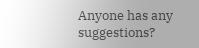Anyone has any suggestions?